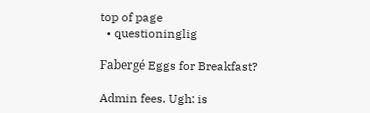top of page
  • questioninglig

Fabergé Eggs for Breakfast?

Admin fees. Ugh: is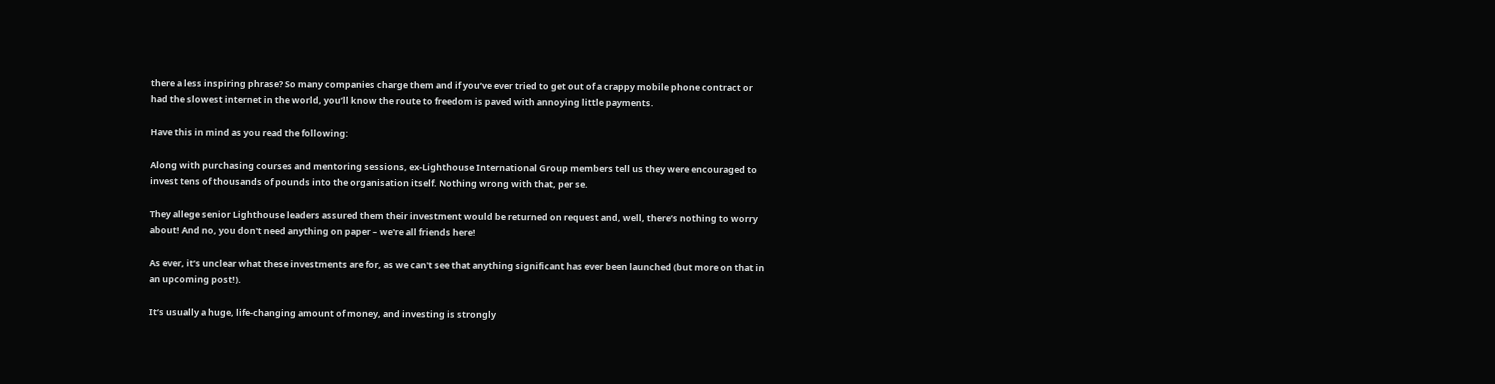there a less inspiring phrase? So many companies charge them and if you’ve ever tried to get out of a crappy mobile phone contract or had the slowest internet in the world, you’ll know the route to freedom is paved with annoying little payments.

Have this in mind as you read the following:

Along with purchasing courses and mentoring sessions, ex-Lighthouse International Group members tell us they were encouraged to invest tens of thousands of pounds into the organisation itself. Nothing wrong with that, per se.

They allege senior Lighthouse leaders assured them their investment would be returned on request and, well, there’s nothing to worry about! And no, you don't need anything on paper – we're all friends here!

As ever, it’s unclear what these investments are for, as we can't see that anything significant has ever been launched (but more on that in an upcoming post!).

It’s usually a huge, life-changing amount of money, and investing is strongly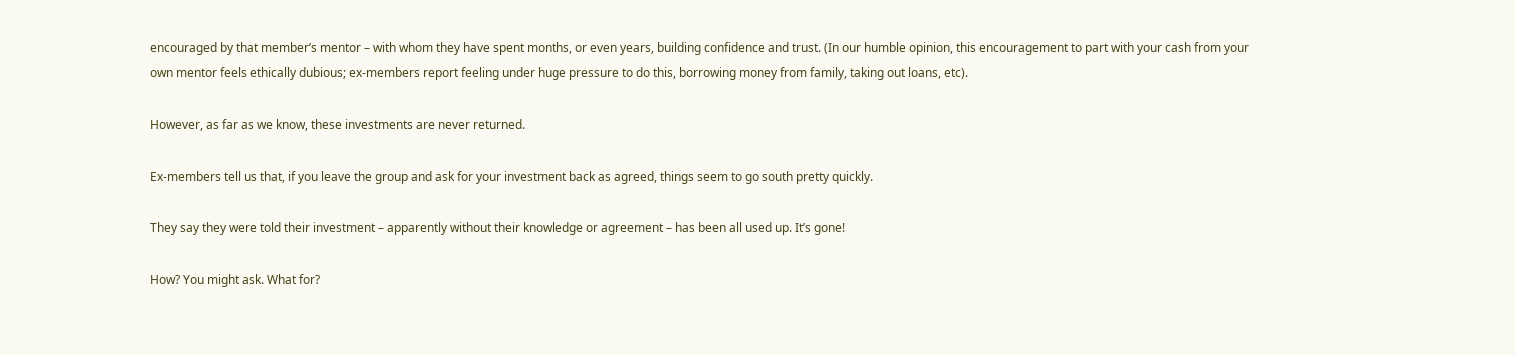encouraged by that member’s mentor – with whom they have spent months, or even years, building confidence and trust. (In our humble opinion, this encouragement to part with your cash from your own mentor feels ethically dubious; ex-members report feeling under huge pressure to do this, borrowing money from family, taking out loans, etc).

However, as far as we know, these investments are never returned.

Ex-members tell us that, if you leave the group and ask for your investment back as agreed, things seem to go south pretty quickly.

They say they were told their investment – apparently without their knowledge or agreement – has been all used up. It’s gone!

How? You might ask. What for?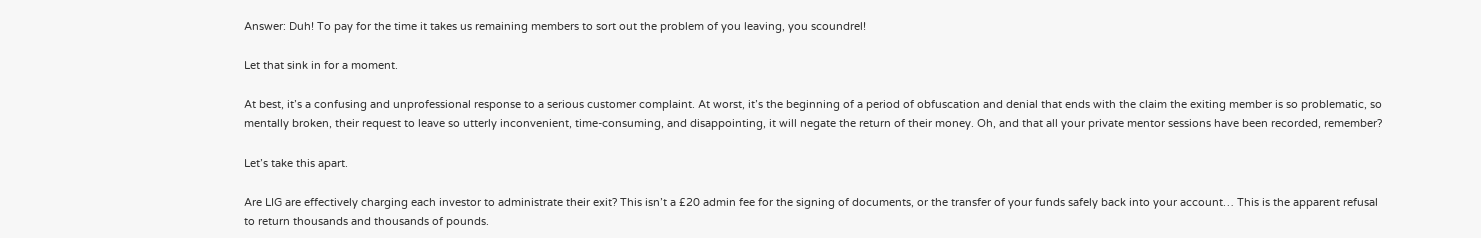Answer: Duh! To pay for the time it takes us remaining members to sort out the problem of you leaving, you scoundrel!

Let that sink in for a moment.

At best, it’s a confusing and unprofessional response to a serious customer complaint. At worst, it’s the beginning of a period of obfuscation and denial that ends with the claim the exiting member is so problematic, so mentally broken, their request to leave so utterly inconvenient, time-consuming, and disappointing, it will negate the return of their money. Oh, and that all your private mentor sessions have been recorded, remember?

Let’s take this apart.

Are LIG are effectively charging each investor to administrate their exit? This isn’t a £20 admin fee for the signing of documents, or the transfer of your funds safely back into your account… This is the apparent refusal to return thousands and thousands of pounds.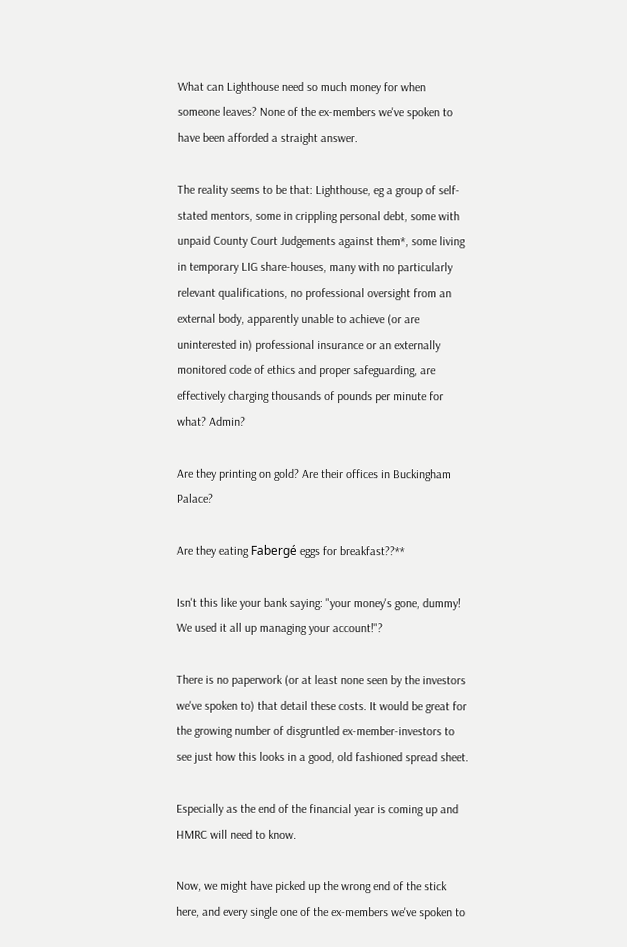What can Lighthouse need so much money for when someone leaves? None of the ex-members we've spoken to have been afforded a straight answer.

The reality seems to be that: Lighthouse, eg a group of self-stated mentors, some in crippling personal debt, some with unpaid County Court Judgements against them*, some living in temporary LIG share-houses, many with no particularly relevant qualifications, no professional oversight from an external body, apparently unable to achieve (or are uninterested in) professional insurance or an externally monitored code of ethics and proper safeguarding, are effectively charging thousands of pounds per minute for what? Admin?

Are they printing on gold? Are their offices in Buckingham Palace?

Are they eating Fabergé eggs for breakfast??**

Isn't this like your bank saying: "your money's gone, dummy! We used it all up managing your account!"?

There is no paperwork (or at least none seen by the investors we've spoken to) that detail these costs. It would be great for the growing number of disgruntled ex-member-investors to see just how this looks in a good, old fashioned spread sheet.

Especially as the end of the financial year is coming up and HMRC will need to know.

Now, we might have picked up the wrong end of the stick here, and every single one of the ex-members we've spoken to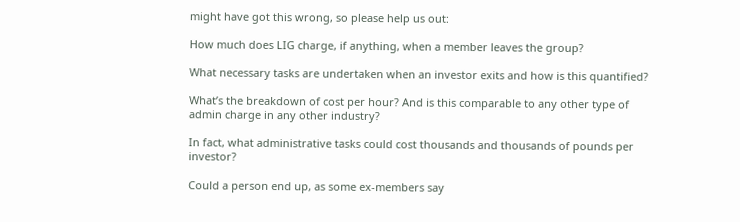might have got this wrong, so please help us out:

How much does LIG charge, if anything, when a member leaves the group?

What necessary tasks are undertaken when an investor exits and how is this quantified?

What’s the breakdown of cost per hour? And is this comparable to any other type of admin charge in any other industry?

In fact, what administrative tasks could cost thousands and thousands of pounds per investor?

Could a person end up, as some ex-members say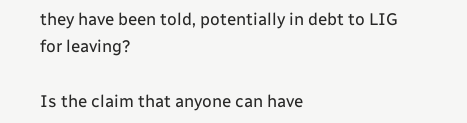they have been told, potentially in debt to LIG for leaving?

Is the claim that anyone can have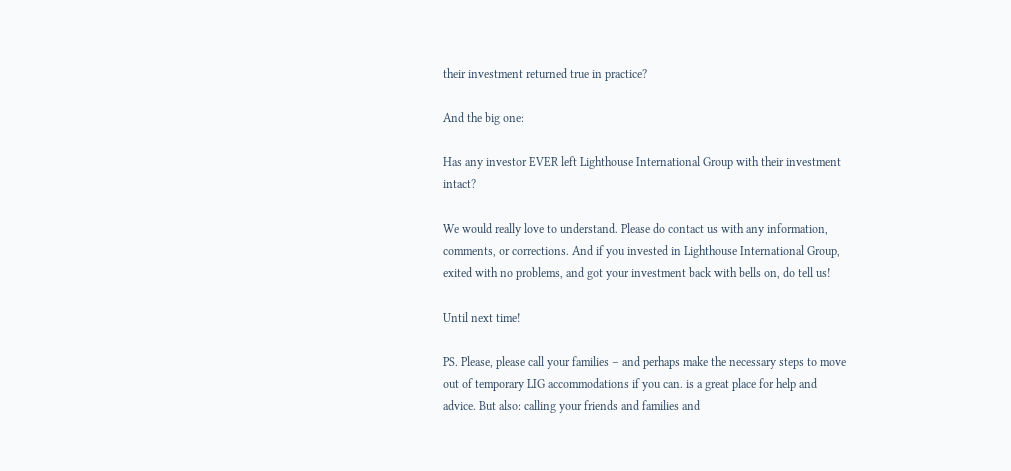their investment returned true in practice?

And the big one:

Has any investor EVER left Lighthouse International Group with their investment intact?

We would really love to understand. Please do contact us with any information, comments, or corrections. And if you invested in Lighthouse International Group, exited with no problems, and got your investment back with bells on, do tell us!

Until next time!

PS. Please, please call your families – and perhaps make the necessary steps to move out of temporary LIG accommodations if you can. is a great place for help and advice. But also: calling your friends and families and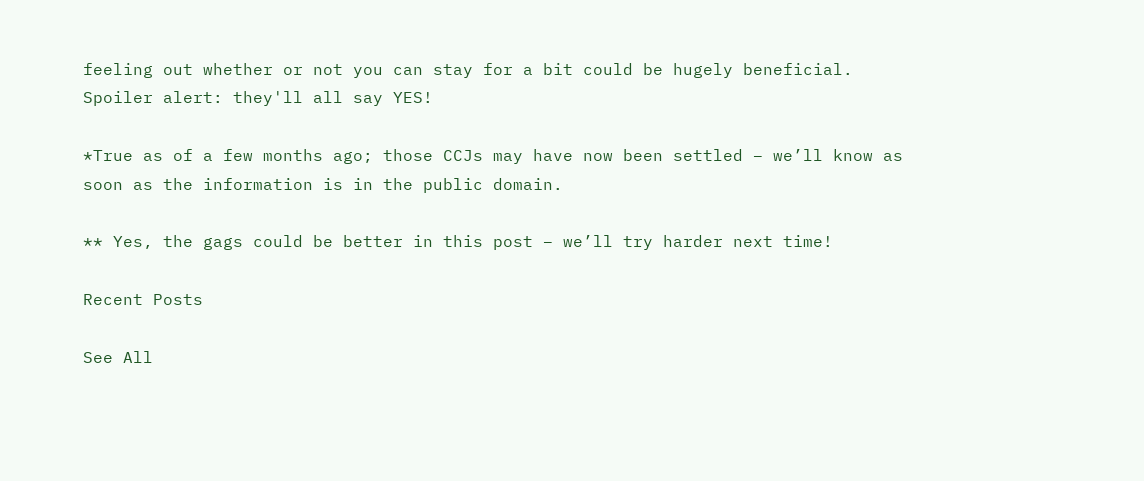feeling out whether or not you can stay for a bit could be hugely beneficial. Spoiler alert: they'll all say YES!

*True as of a few months ago; those CCJs may have now been settled – we’ll know as soon as the information is in the public domain.

** Yes, the gags could be better in this post – we’ll try harder next time!

Recent Posts

See All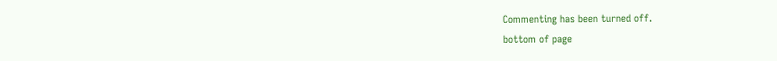Commenting has been turned off.
bottom of page